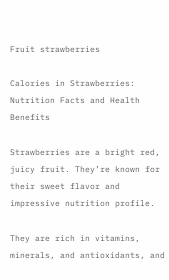Fruit strawberries

Calories in Strawberries: Nutrition Facts and Health Benefits

Strawberries are a bright red, juicy fruit. They’re known for their sweet flavor and impressive nutrition profile.

They are rich in vitamins, minerals, and antioxidants, and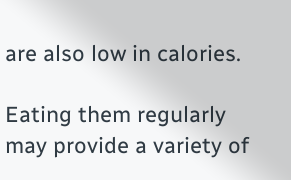are also low in calories.

Eating them regularly may provide a variety of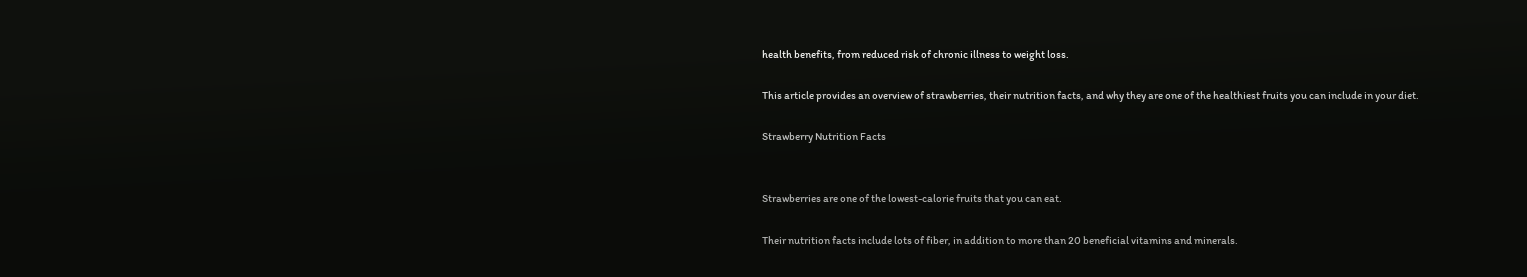health benefits, from reduced risk of chronic illness to weight loss.

This article provides an overview of strawberries, their nutrition facts, and why they are one of the healthiest fruits you can include in your diet.

Strawberry Nutrition Facts


Strawberries are one of the lowest-calorie fruits that you can eat.

Their nutrition facts include lots of fiber, in addition to more than 20 beneficial vitamins and minerals.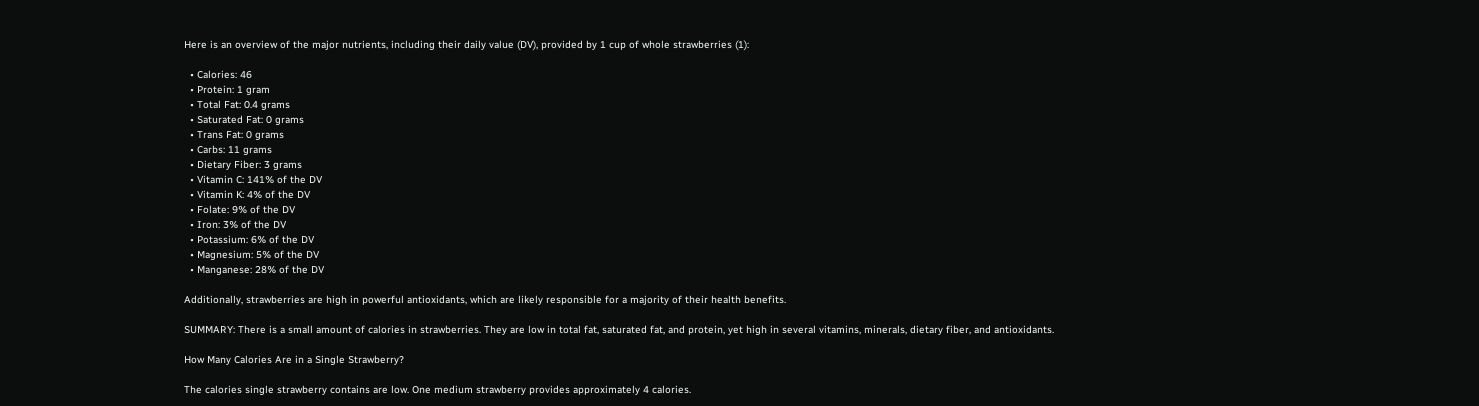Here is an overview of the major nutrients, including their daily value (DV), provided by 1 cup of whole strawberries (1):

  • Calories: 46
  • Protein: 1 gram
  • Total Fat: 0.4 grams
  • Saturated Fat: 0 grams
  • Trans Fat: 0 grams
  • Carbs: 11 grams
  • Dietary Fiber: 3 grams
  • Vitamin C: 141% of the DV
  • Vitamin K: 4% of the DV
  • Folate: 9% of the DV
  • Iron: 3% of the DV
  • Potassium: 6% of the DV
  • Magnesium: 5% of the DV
  • Manganese: 28% of the DV

Additionally, strawberries are high in powerful antioxidants, which are likely responsible for a majority of their health benefits.

SUMMARY: There is a small amount of calories in strawberries. They are low in total fat, saturated fat, and protein, yet high in several vitamins, minerals, dietary fiber, and antioxidants.

How Many Calories Are in a Single Strawberry?

The calories single strawberry contains are low. One medium strawberry provides approximately 4 calories.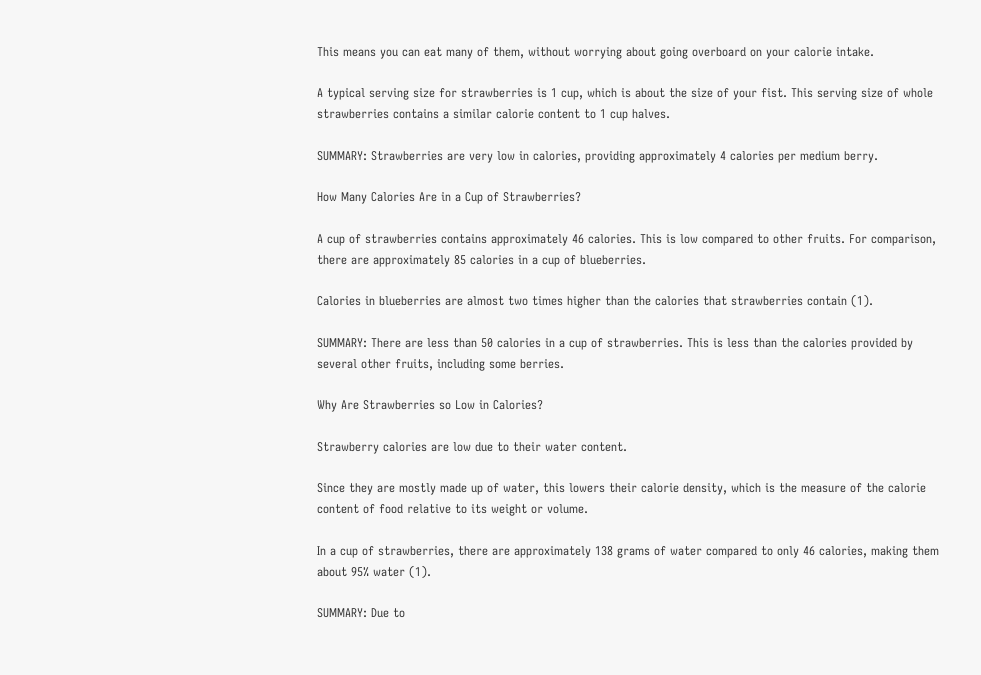This means you can eat many of them, without worrying about going overboard on your calorie intake.

A typical serving size for strawberries is 1 cup, which is about the size of your fist. This serving size of whole strawberries contains a similar calorie content to 1 cup halves.

SUMMARY: Strawberries are very low in calories, providing approximately 4 calories per medium berry.

How Many Calories Are in a Cup of Strawberries?

A cup of strawberries contains approximately 46 calories. This is low compared to other fruits. For comparison, there are approximately 85 calories in a cup of blueberries.

Calories in blueberries are almost two times higher than the calories that strawberries contain (1).

SUMMARY: There are less than 50 calories in a cup of strawberries. This is less than the calories provided by several other fruits, including some berries.

Why Are Strawberries so Low in Calories?

Strawberry calories are low due to their water content.

Since they are mostly made up of water, this lowers their calorie density, which is the measure of the calorie content of food relative to its weight or volume.

In a cup of strawberries, there are approximately 138 grams of water compared to only 46 calories, making them about 95% water (1).

SUMMARY: Due to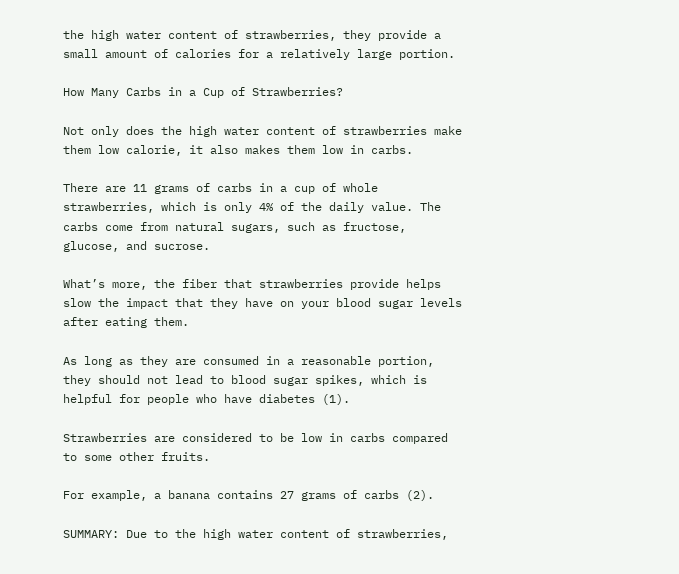the high water content of strawberries, they provide a small amount of calories for a relatively large portion.

How Many Carbs in a Cup of Strawberries?

Not only does the high water content of strawberries make them low calorie, it also makes them low in carbs.

There are 11 grams of carbs in a cup of whole strawberries, which is only 4% of the daily value. The carbs come from natural sugars, such as fructose, glucose, and sucrose.

What’s more, the fiber that strawberries provide helps slow the impact that they have on your blood sugar levels after eating them.

As long as they are consumed in a reasonable portion, they should not lead to blood sugar spikes, which is helpful for people who have diabetes (1).

Strawberries are considered to be low in carbs compared to some other fruits.

For example, a banana contains 27 grams of carbs (2).

SUMMARY: Due to the high water content of strawberries,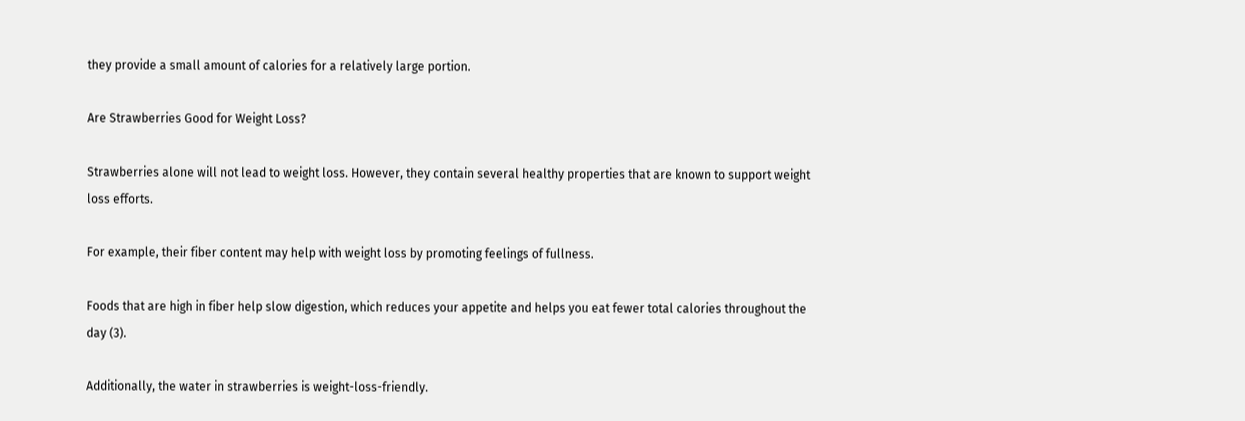they provide a small amount of calories for a relatively large portion.

Are Strawberries Good for Weight Loss?

Strawberries alone will not lead to weight loss. However, they contain several healthy properties that are known to support weight loss efforts.

For example, their fiber content may help with weight loss by promoting feelings of fullness.

Foods that are high in fiber help slow digestion, which reduces your appetite and helps you eat fewer total calories throughout the day (3).

Additionally, the water in strawberries is weight-loss-friendly.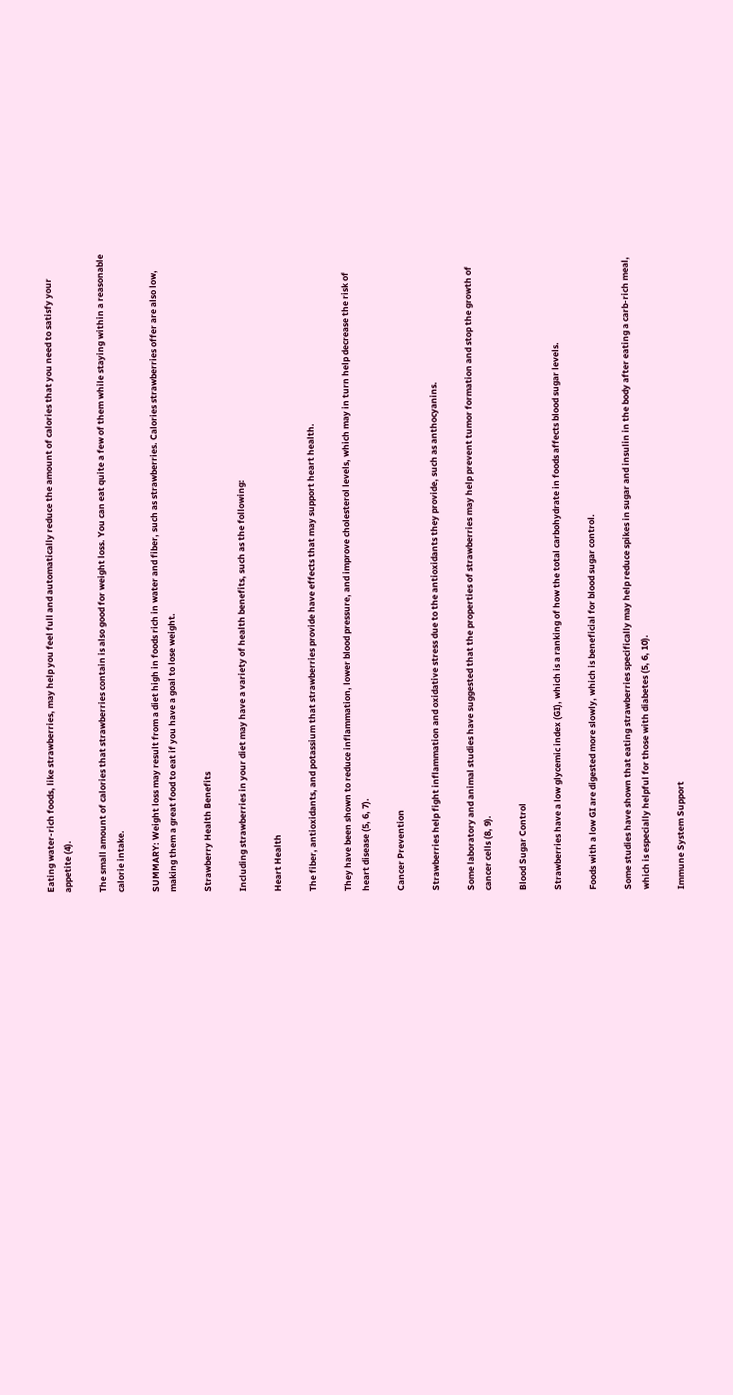Eating water-rich foods, like strawberries, may help you feel full and automatically reduce the amount of calories that you need to satisfy your appetite (4).

The small amount of calories that strawberries contain is also good for weight loss. You can eat quite a few of them while staying within a reasonable calorie intake.

SUMMARY: Weight loss may result from a diet high in foods rich in water and fiber, such as strawberries. Calories strawberries offer are also low, making them a great food to eat if you have a goal to lose weight.

Strawberry Health Benefits

Including strawberries in your diet may have a variety of health benefits, such as the following:

Heart Health

The fiber, antioxidants, and potassium that strawberries provide have effects that may support heart health.

They have been shown to reduce inflammation, lower blood pressure, and improve cholesterol levels, which may in turn help decrease the risk of heart disease (5, 6, 7).

Cancer Prevention

Strawberries help fight inflammation and oxidative stress due to the antioxidants they provide, such as anthocyanins.

Some laboratory and animal studies have suggested that the properties of strawberries may help prevent tumor formation and stop the growth of cancer cells (8, 9).

Blood Sugar Control

Strawberries have a low glycemic index (GI), which is a ranking of how the total carbohydrate in foods affects blood sugar levels.

Foods with a low GI are digested more slowly, which is beneficial for blood sugar control.

Some studies have shown that eating strawberries specifically may help reduce spikes in sugar and insulin in the body after eating a carb-rich meal, which is especially helpful for those with diabetes (5, 6, 10).

Immune System Support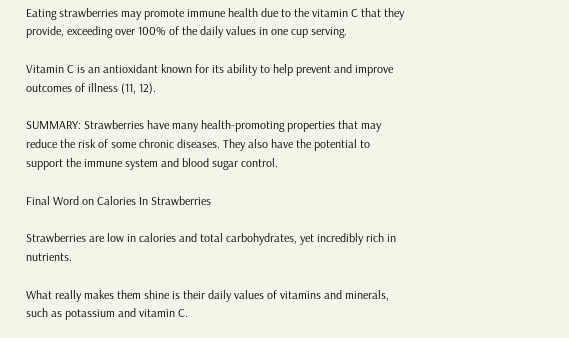Eating strawberries may promote immune health due to the vitamin C that they provide, exceeding over 100% of the daily values in one cup serving.

Vitamin C is an antioxidant known for its ability to help prevent and improve outcomes of illness (11, 12).

SUMMARY: Strawberries have many health-promoting properties that may reduce the risk of some chronic diseases. They also have the potential to support the immune system and blood sugar control.

Final Word on Calories In Strawberries

Strawberries are low in calories and total carbohydrates, yet incredibly rich in nutrients.

What really makes them shine is their daily values of vitamins and minerals, such as potassium and vitamin C.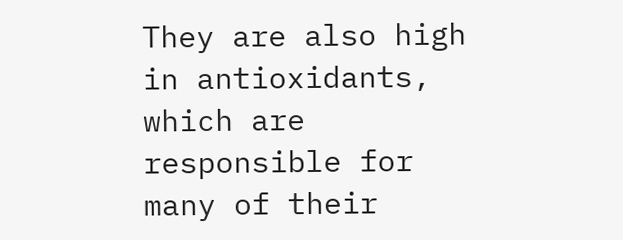They are also high in antioxidants, which are responsible for many of their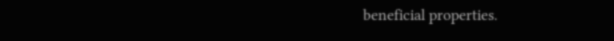beneficial properties.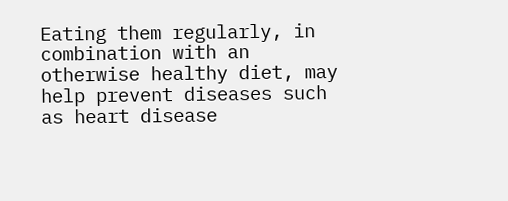Eating them regularly, in combination with an otherwise healthy diet, may help prevent diseases such as heart disease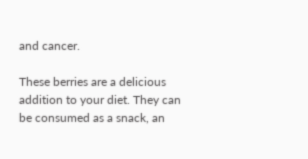and cancer.

These berries are a delicious addition to your diet. They can be consumed as a snack, an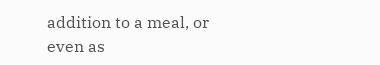addition to a meal, or even as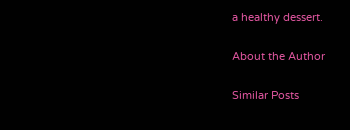a healthy dessert.

About the Author

Similar Posts